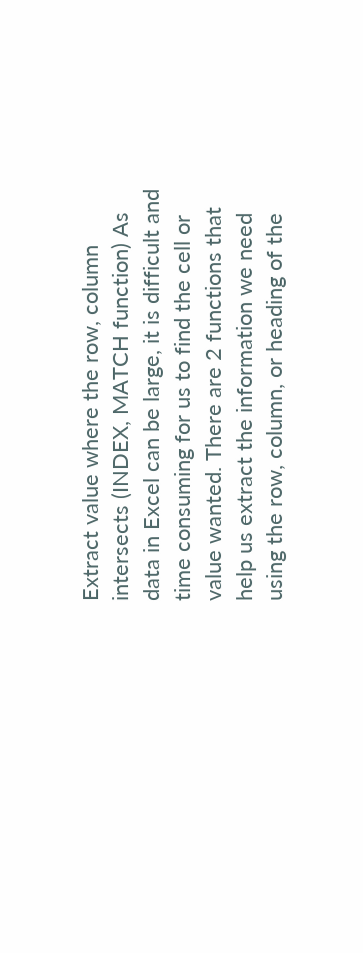Extract value where the row, column intersects (INDEX, MATCH function) As data in Excel can be large, it is difficult and time consuming for us to find the cell or value wanted. There are 2 functions that help us extract the information we need using the row, column, or heading of the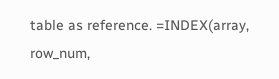table as reference. =INDEX(array, row_num,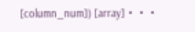[column_num]) [array]・・・